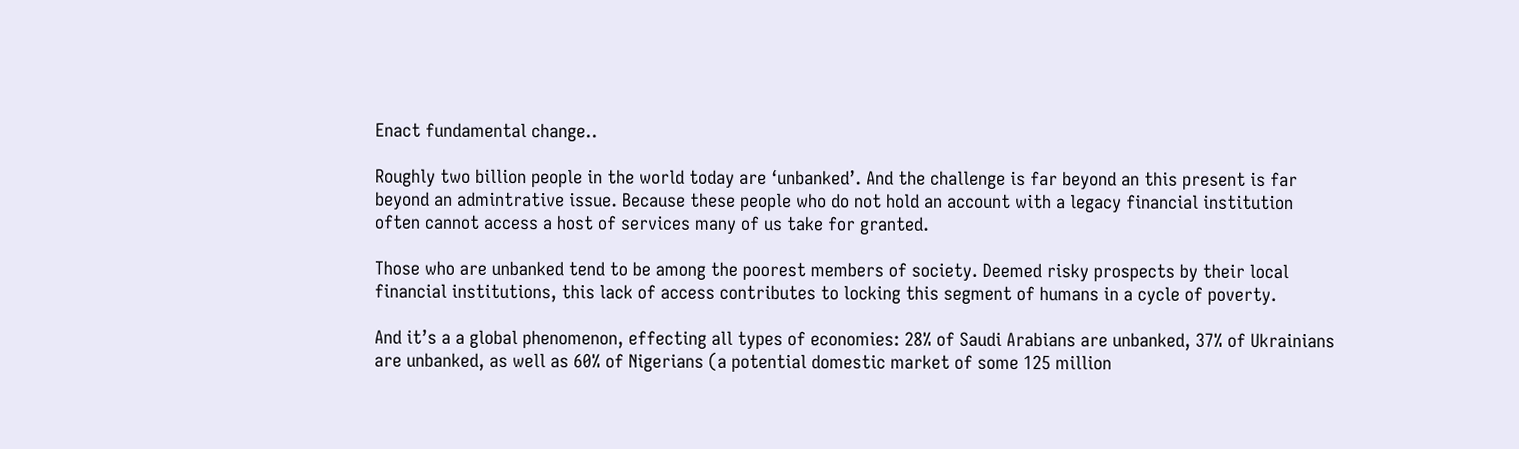Enact fundamental change..

Roughly two billion people in the world today are ‘unbanked’. And the challenge is far beyond an this present is far beyond an admintrative issue. Because these people who do not hold an account with a legacy financial institution often cannot access a host of services many of us take for granted.

Those who are unbanked tend to be among the poorest members of society. Deemed risky prospects by their local financial institutions, this lack of access contributes to locking this segment of humans in a cycle of poverty.

And it’s a a global phenomenon, effecting all types of economies: 28% of Saudi Arabians are unbanked, 37% of Ukrainians are unbanked, as well as 60% of Nigerians (a potential domestic market of some 125 million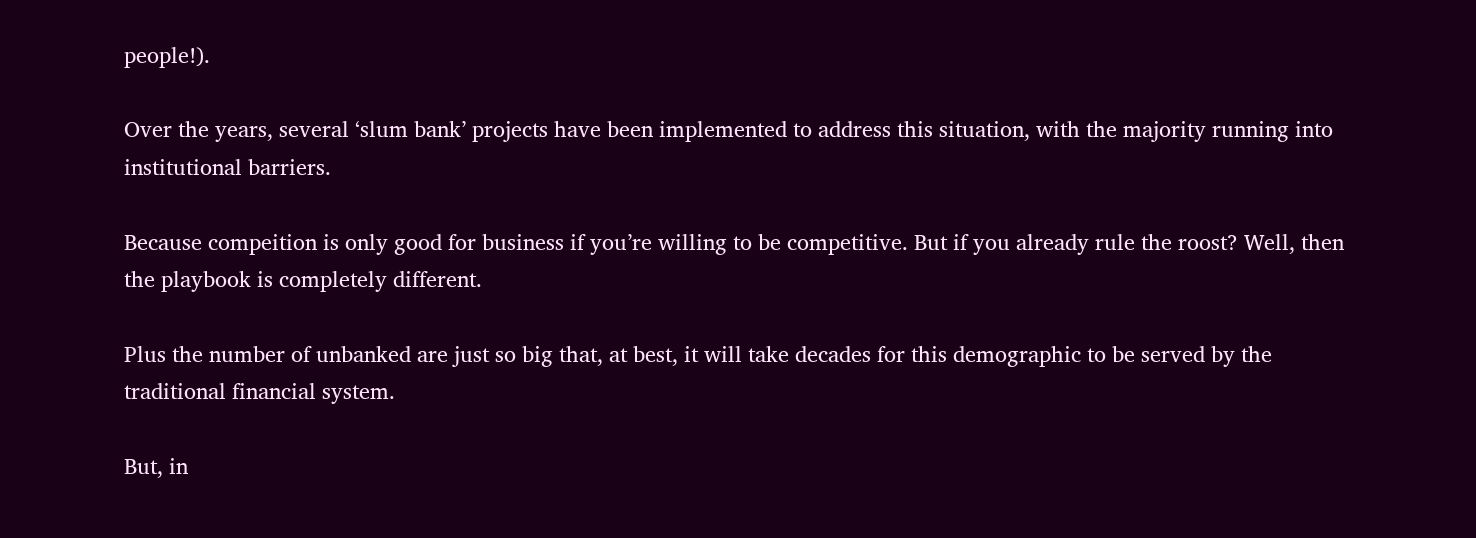people!).

Over the years, several ‘slum bank’ projects have been implemented to address this situation, with the majority running into institutional barriers.

Because compeition is only good for business if you’re willing to be competitive. But if you already rule the roost? Well, then the playbook is completely different.

Plus the number of unbanked are just so big that, at best, it will take decades for this demographic to be served by the traditional financial system.

But, in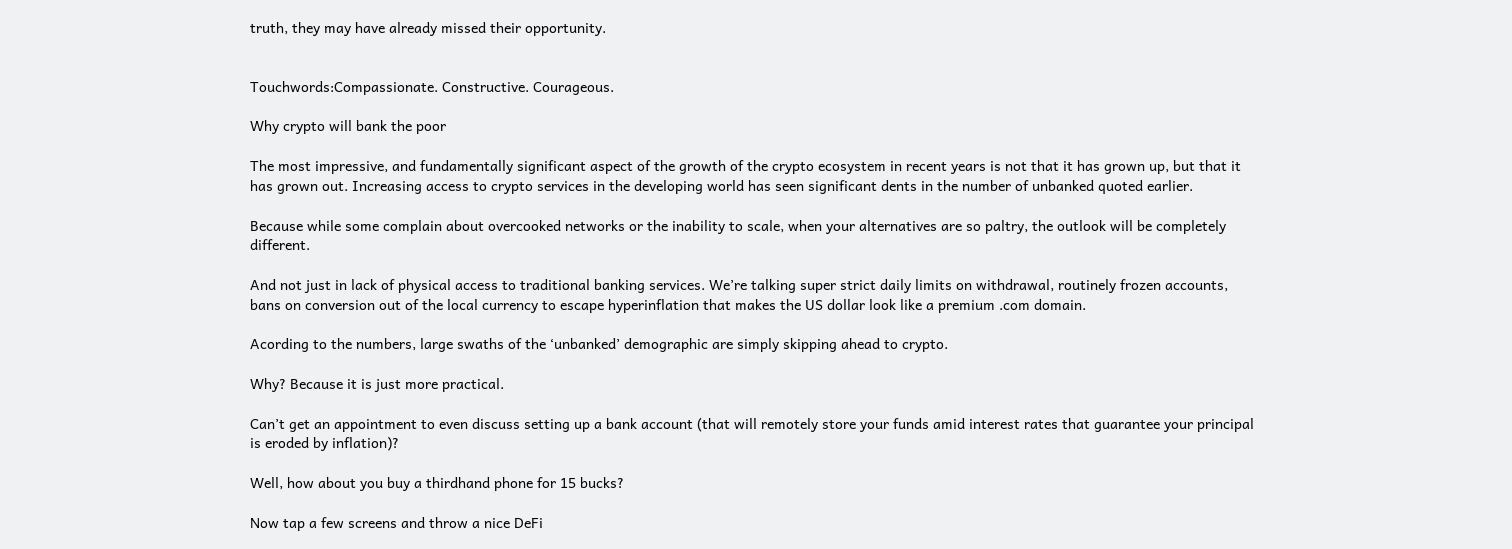truth, they may have already missed their opportunity.


Touchwords:Compassionate. Constructive. Courageous.

Why crypto will bank the poor

The most impressive, and fundamentally significant aspect of the growth of the crypto ecosystem in recent years is not that it has grown up, but that it has grown out. Increasing access to crypto services in the developing world has seen significant dents in the number of unbanked quoted earlier.

Because while some complain about overcooked networks or the inability to scale, when your alternatives are so paltry, the outlook will be completely different.

And not just in lack of physical access to traditional banking services. We’re talking super strict daily limits on withdrawal, routinely frozen accounts, bans on conversion out of the local currency to escape hyperinflation that makes the US dollar look like a premium .com domain.

Acording to the numbers, large swaths of the ‘unbanked’ demographic are simply skipping ahead to crypto.

Why? Because it is just more practical.

Can’t get an appointment to even discuss setting up a bank account (that will remotely store your funds amid interest rates that guarantee your principal is eroded by inflation)?

Well, how about you buy a thirdhand phone for 15 bucks?

Now tap a few screens and throw a nice DeFi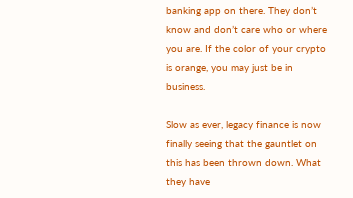banking app on there. They don’t know and don’t care who or where you are. If the color of your crypto is orange, you may just be in business.

Slow as ever, legacy finance is now finally seeing that the gauntlet on this has been thrown down. What they have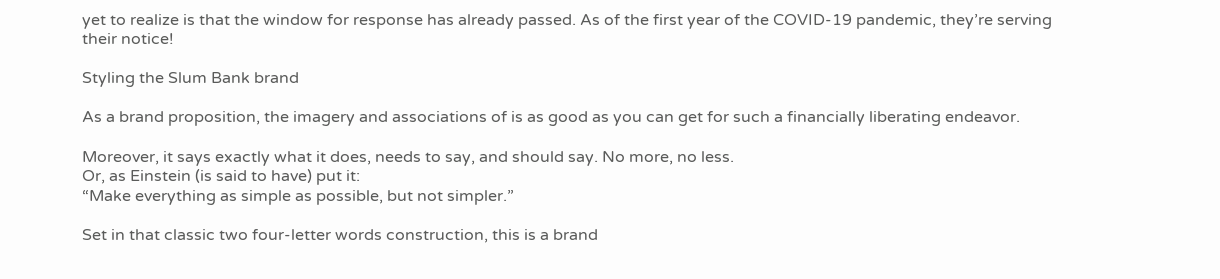yet to realize is that the window for response has already passed. As of the first year of the COVID-19 pandemic, they’re serving their notice!

Styling the Slum Bank brand

As a brand proposition, the imagery and associations of is as good as you can get for such a financially liberating endeavor.

Moreover, it says exactly what it does, needs to say, and should say. No more, no less.
Or, as Einstein (is said to have) put it:
“Make everything as simple as possible, but not simpler.”

Set in that classic two four-letter words construction, this is a brand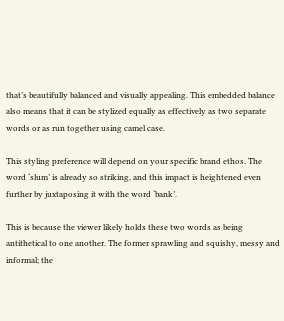that’s beautifully balanced and visually appealing. This embedded balance also means that it can be stylized equally as effectively as two separate words or as run together using camel case.

This styling preference will depend on your specific brand ethos. The word ‘slum’ is already so striking, and this impact is heightened even further by juxtaposing it with the word ‘bank’.

This is because the viewer likely holds these two words as being antithetical to one another. The former sprawling and squishy, messy and informal; the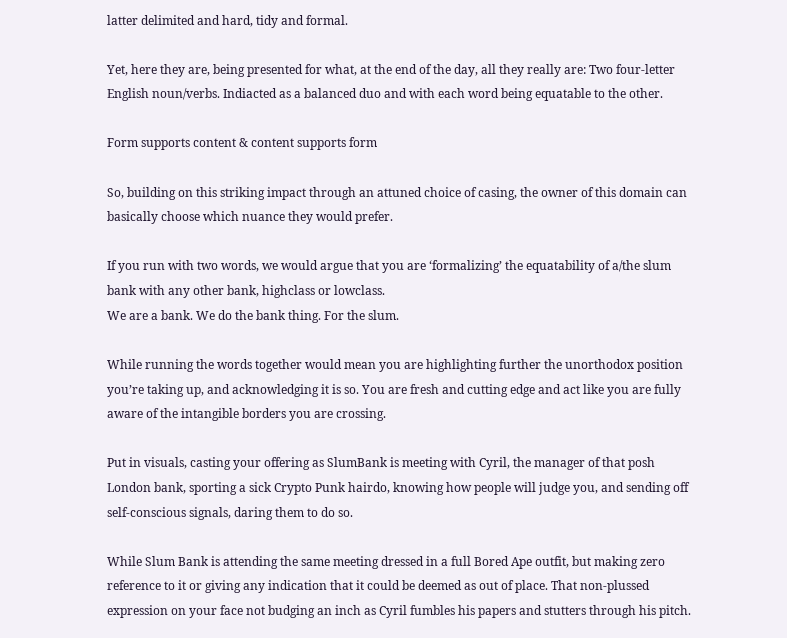latter delimited and hard, tidy and formal.

Yet, here they are, being presented for what, at the end of the day, all they really are: Two four-letter English noun/verbs. Indiacted as a balanced duo and with each word being equatable to the other.

Form supports content & content supports form

So, building on this striking impact through an attuned choice of casing, the owner of this domain can basically choose which nuance they would prefer.

If you run with two words, we would argue that you are ‘formalizing’ the equatability of a/the slum bank with any other bank, highclass or lowclass.
We are a bank. We do the bank thing. For the slum.

While running the words together would mean you are highlighting further the unorthodox position you’re taking up, and acknowledging it is so. You are fresh and cutting edge and act like you are fully aware of the intangible borders you are crossing.

Put in visuals, casting your offering as SlumBank is meeting with Cyril, the manager of that posh London bank, sporting a sick Crypto Punk hairdo, knowing how people will judge you, and sending off self-conscious signals, daring them to do so.

While Slum Bank is attending the same meeting dressed in a full Bored Ape outfit, but making zero reference to it or giving any indication that it could be deemed as out of place. That non-plussed expression on your face not budging an inch as Cyril fumbles his papers and stutters through his pitch.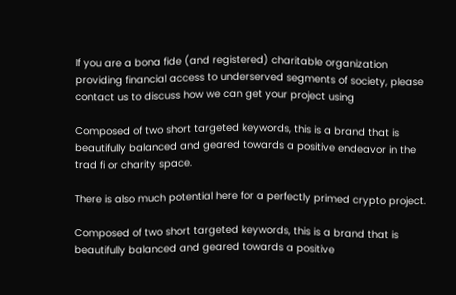If you are a bona fide (and registered) charitable organization providing financial access to underserved segments of society, please contact us to discuss how we can get your project using

Composed of two short targeted keywords, this is a brand that is beautifully balanced and geared towards a positive endeavor in the trad fi or charity space.

There is also much potential here for a perfectly primed crypto project.

Composed of two short targeted keywords, this is a brand that is beautifully balanced and geared towards a positive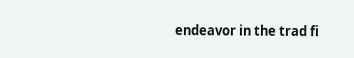endeavor in the trad fi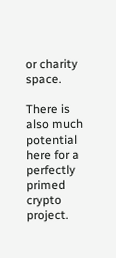or charity space.

There is also much potential here for a perfectly primed crypto project.